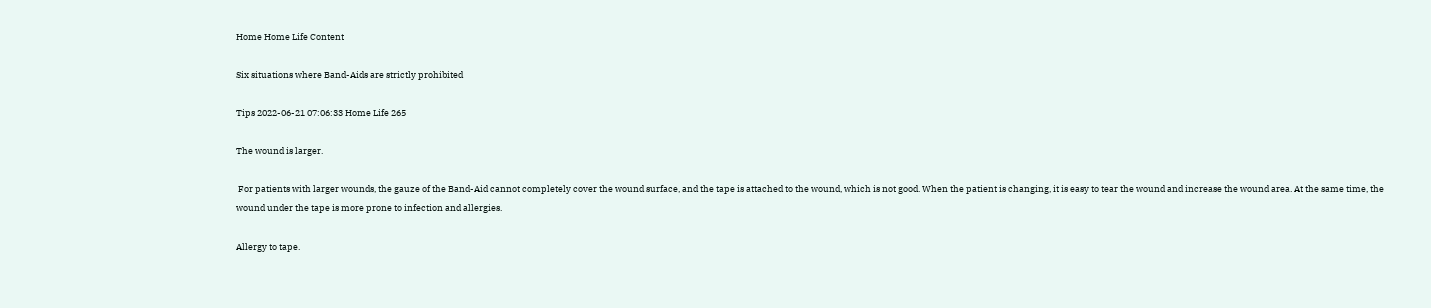Home Home Life Content

Six situations where Band-Aids are strictly prohibited

Tips 2022-06-21 07:06:33 Home Life 265

The wound is larger.

 For patients with larger wounds, the gauze of the Band-Aid cannot completely cover the wound surface, and the tape is attached to the wound, which is not good. When the patient is changing, it is easy to tear the wound and increase the wound area. At the same time, the wound under the tape is more prone to infection and allergies.

Allergy to tape.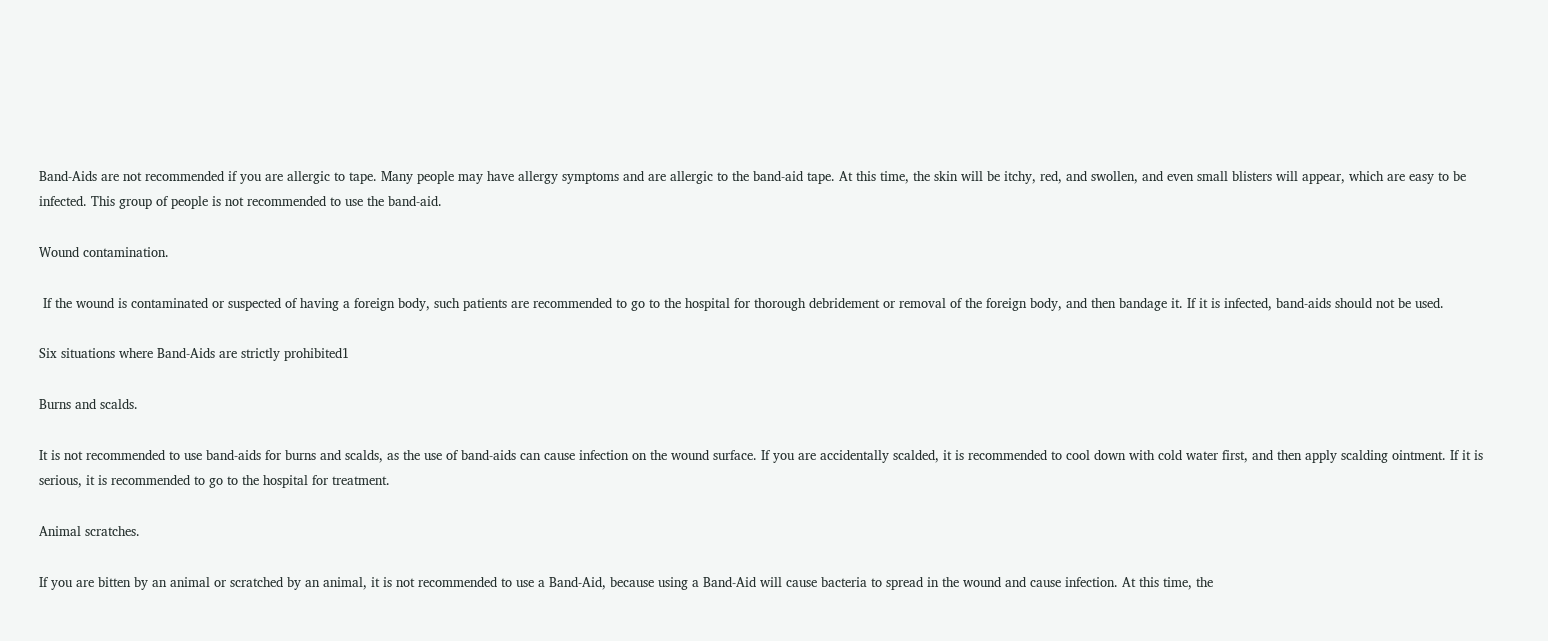Band-Aids are not recommended if you are allergic to tape. Many people may have allergy symptoms and are allergic to the band-aid tape. At this time, the skin will be itchy, red, and swollen, and even small blisters will appear, which are easy to be infected. This group of people is not recommended to use the band-aid.

Wound contamination.

 If the wound is contaminated or suspected of having a foreign body, such patients are recommended to go to the hospital for thorough debridement or removal of the foreign body, and then bandage it. If it is infected, band-aids should not be used.

Six situations where Band-Aids are strictly prohibited1

Burns and scalds.

It is not recommended to use band-aids for burns and scalds, as the use of band-aids can cause infection on the wound surface. If you are accidentally scalded, it is recommended to cool down with cold water first, and then apply scalding ointment. If it is serious, it is recommended to go to the hospital for treatment.

Animal scratches.

If you are bitten by an animal or scratched by an animal, it is not recommended to use a Band-Aid, because using a Band-Aid will cause bacteria to spread in the wound and cause infection. At this time, the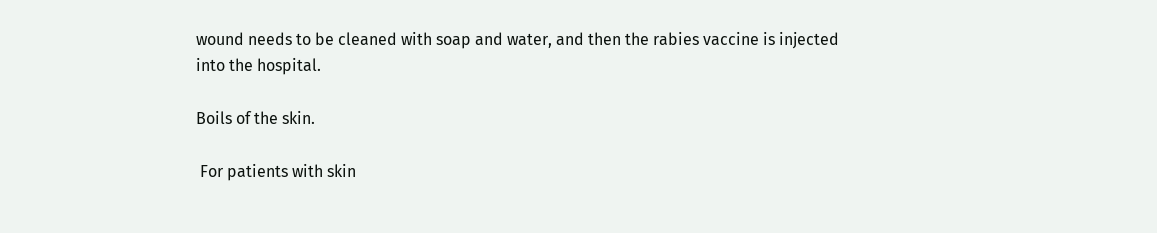wound needs to be cleaned with soap and water, and then the rabies vaccine is injected into the hospital.

Boils of the skin.

 For patients with skin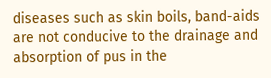diseases such as skin boils, band-aids are not conducive to the drainage and absorption of pus in the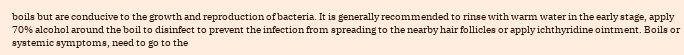boils but are conducive to the growth and reproduction of bacteria. It is generally recommended to rinse with warm water in the early stage, apply 70% alcohol around the boil to disinfect to prevent the infection from spreading to the nearby hair follicles or apply ichthyridine ointment. Boils or systemic symptoms, need to go to the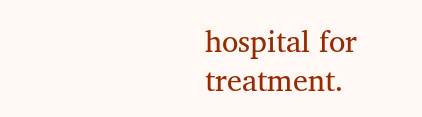hospital for treatment.